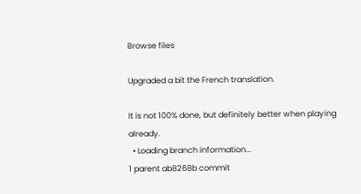Browse files

Upgraded a bit the French translation.

It is not 100% done, but definitely better when playing already.
  • Loading branch information...
1 parent ab8268b commit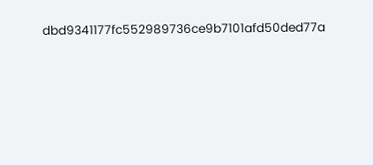dbd9341177fc552989736ce9b7101afd50ded77a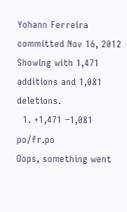Yohann Ferreira committed Nov 16, 2012
Showing with 1,471 additions and 1,081 deletions.
  1. +1,471 −1,081 po/fr.po
Oops, something went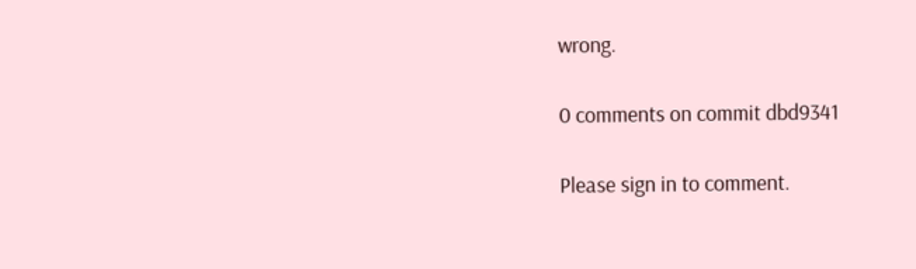wrong.

0 comments on commit dbd9341

Please sign in to comment.